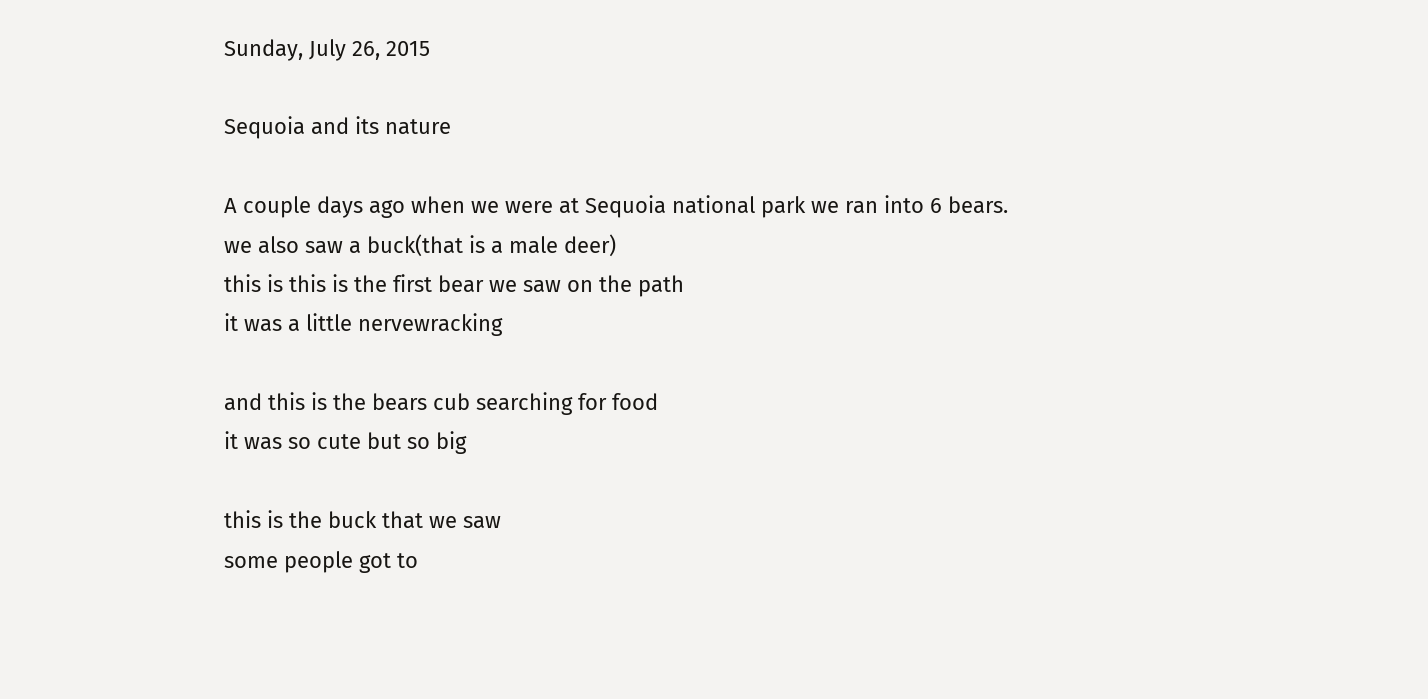Sunday, July 26, 2015

Sequoia and its nature

A couple days ago when we were at Sequoia national park we ran into 6 bears.
we also saw a buck(that is a male deer)
this is this is the first bear we saw on the path
it was a little nervewracking

and this is the bears cub searching for food
it was so cute but so big

this is the buck that we saw
some people got to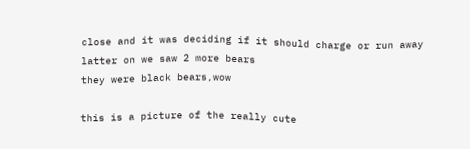close and it was deciding if it should charge or run away
latter on we saw 2 more bears
they were black bears,wow

this is a picture of the really cute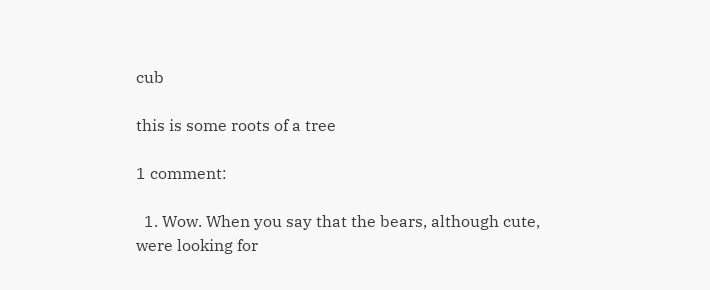cub

this is some roots of a tree

1 comment:

  1. Wow. When you say that the bears, although cute, were looking for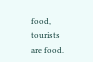food, tourists are food.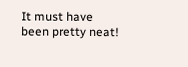It must have been pretty neat!